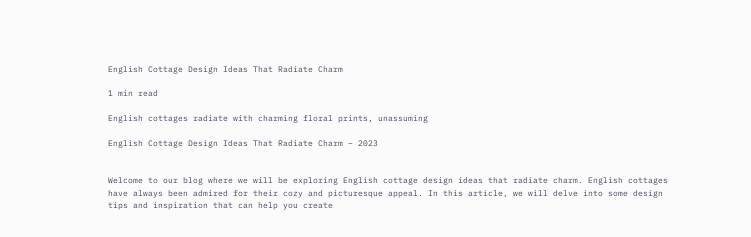English Cottage Design Ideas That Radiate Charm

1 min read

English cottages radiate with charming floral prints, unassuming

English Cottage Design Ideas That Radiate Charm – 2023


Welcome to our blog where we will be exploring English cottage design ideas that radiate charm. English cottages have always been admired for their cozy and picturesque appeal. In this article, we will delve into some design tips and inspiration that can help you create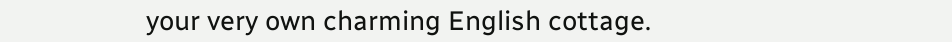your very own charming English cottage.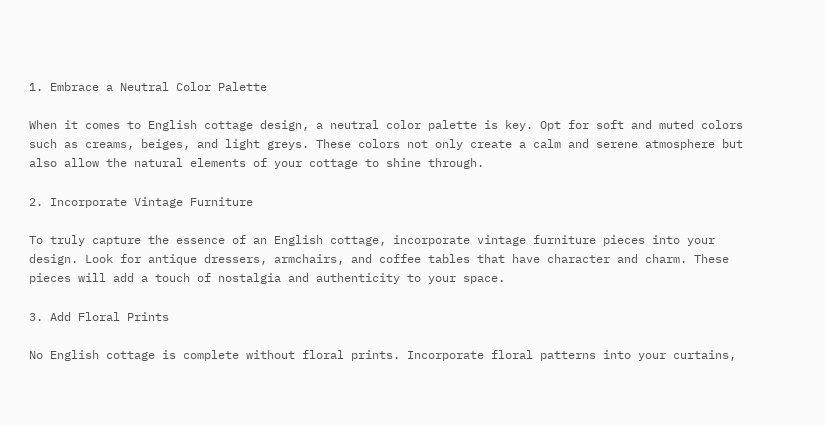1. Embrace a Neutral Color Palette

When it comes to English cottage design, a neutral color palette is key. Opt for soft and muted colors such as creams, beiges, and light greys. These colors not only create a calm and serene atmosphere but also allow the natural elements of your cottage to shine through.

2. Incorporate Vintage Furniture

To truly capture the essence of an English cottage, incorporate vintage furniture pieces into your design. Look for antique dressers, armchairs, and coffee tables that have character and charm. These pieces will add a touch of nostalgia and authenticity to your space.

3. Add Floral Prints

No English cottage is complete without floral prints. Incorporate floral patterns into your curtains,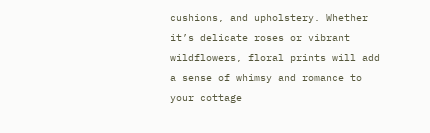cushions, and upholstery. Whether it’s delicate roses or vibrant wildflowers, floral prints will add a sense of whimsy and romance to your cottage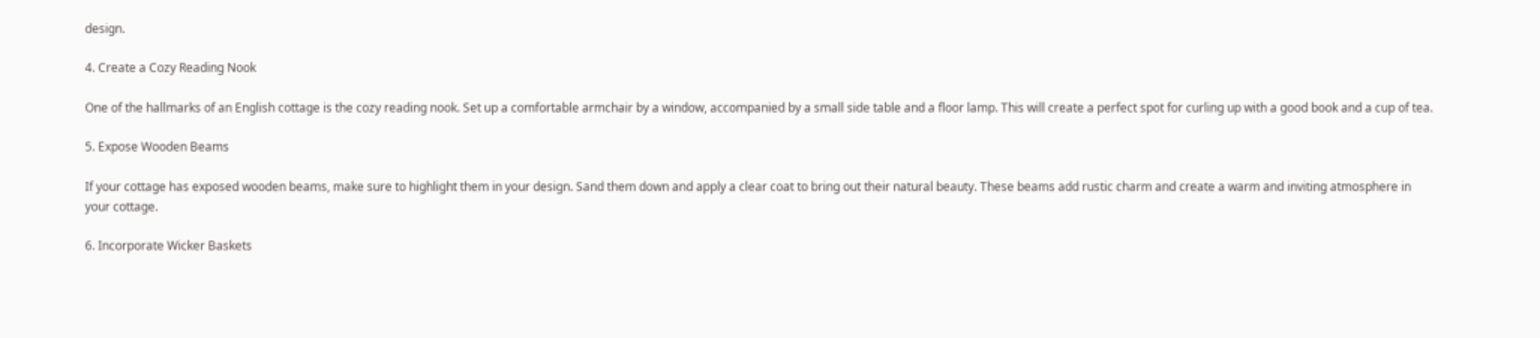design.

4. Create a Cozy Reading Nook

One of the hallmarks of an English cottage is the cozy reading nook. Set up a comfortable armchair by a window, accompanied by a small side table and a floor lamp. This will create a perfect spot for curling up with a good book and a cup of tea.

5. Expose Wooden Beams

If your cottage has exposed wooden beams, make sure to highlight them in your design. Sand them down and apply a clear coat to bring out their natural beauty. These beams add rustic charm and create a warm and inviting atmosphere in your cottage.

6. Incorporate Wicker Baskets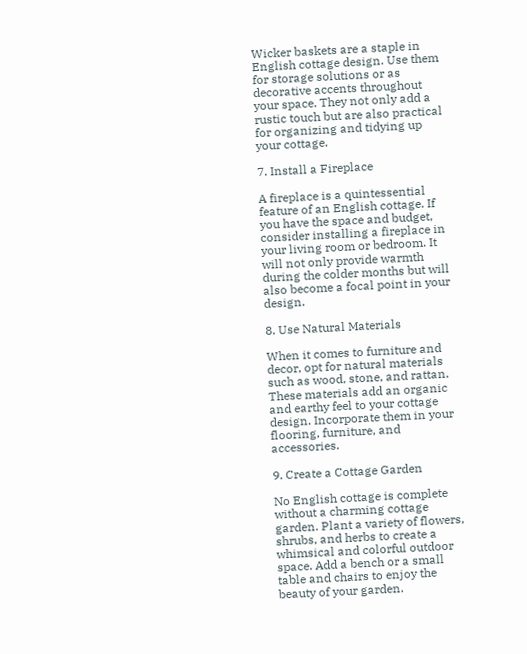Wicker baskets are a staple in English cottage design. Use them for storage solutions or as decorative accents throughout your space. They not only add a rustic touch but are also practical for organizing and tidying up your cottage.

7. Install a Fireplace

A fireplace is a quintessential feature of an English cottage. If you have the space and budget, consider installing a fireplace in your living room or bedroom. It will not only provide warmth during the colder months but will also become a focal point in your design.

8. Use Natural Materials

When it comes to furniture and decor, opt for natural materials such as wood, stone, and rattan. These materials add an organic and earthy feel to your cottage design. Incorporate them in your flooring, furniture, and accessories.

9. Create a Cottage Garden

No English cottage is complete without a charming cottage garden. Plant a variety of flowers, shrubs, and herbs to create a whimsical and colorful outdoor space. Add a bench or a small table and chairs to enjoy the beauty of your garden.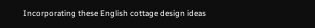Incorporating these English cottage design ideas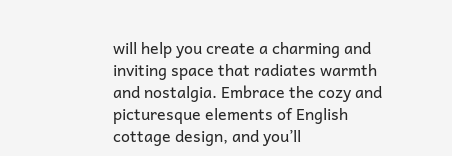will help you create a charming and inviting space that radiates warmth and nostalgia. Embrace the cozy and picturesque elements of English cottage design, and you’ll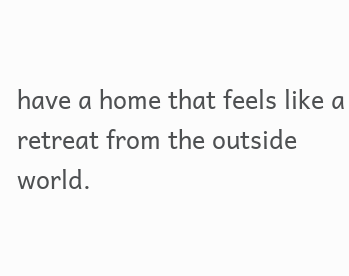have a home that feels like a retreat from the outside world.